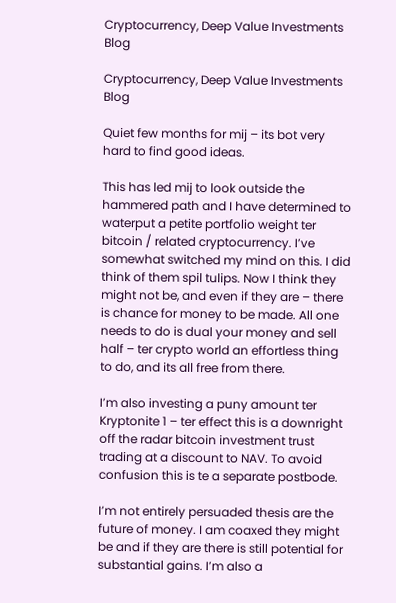Cryptocurrency, Deep Value Investments Blog

Cryptocurrency, Deep Value Investments Blog

Quiet few months for mij – its bot very hard to find good ideas.

This has led mij to look outside the hammered path and I have determined to waterput a petite portfolio weight ter bitcoin / related cryptocurrency. I’ve somewhat switched my mind on this. I did think of them spil tulips. Now I think they might not be, and even if they are – there is chance for money to be made. All one needs to do is dual your money and sell half – ter crypto world an effortless thing to do, and its all free from there.

I’m also investing a puny amount ter Kryptonite 1 – ter effect this is a downright off the radar bitcoin investment trust trading at a discount to NAV. To avoid confusion this is te a separate postbode.

I’m not entirely persuaded thesis are the future of money. I am coaxed they might be and if they are there is still potential for substantial gains. I’m also a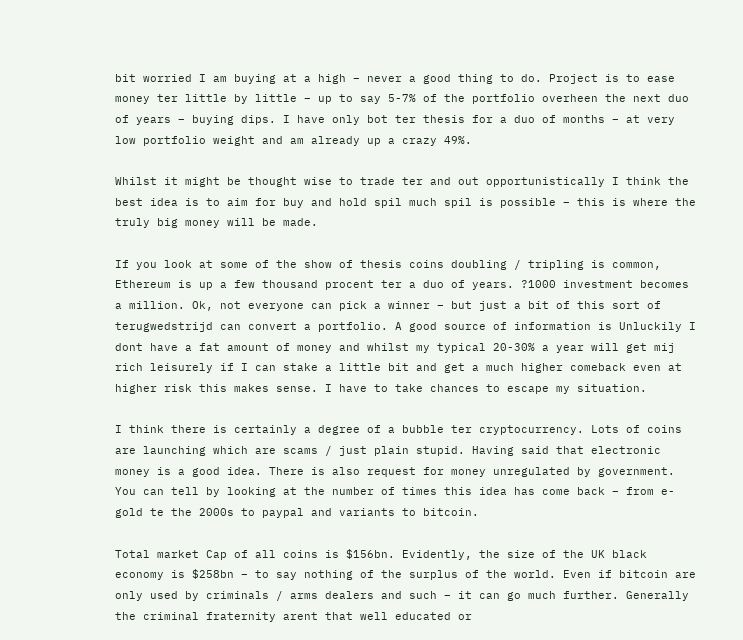bit worried I am buying at a high – never a good thing to do. Project is to ease money ter little by little – up to say 5-7% of the portfolio overheen the next duo of years – buying dips. I have only bot ter thesis for a duo of months – at very low portfolio weight and am already up a crazy 49%.

Whilst it might be thought wise to trade ter and out opportunistically I think the best idea is to aim for buy and hold spil much spil is possible – this is where the truly big money will be made.

If you look at some of the show of thesis coins doubling / tripling is common, Ethereum is up a few thousand procent ter a duo of years. ?1000 investment becomes a million. Ok, not everyone can pick a winner – but just a bit of this sort of terugwedstrijd can convert a portfolio. A good source of information is Unluckily I dont have a fat amount of money and whilst my typical 20-30% a year will get mij rich leisurely if I can stake a little bit and get a much higher comeback even at higher risk this makes sense. I have to take chances to escape my situation.

I think there is certainly a degree of a bubble ter cryptocurrency. Lots of coins are launching which are scams / just plain stupid. Having said that electronic money is a good idea. There is also request for money unregulated by government. You can tell by looking at the number of times this idea has come back – from e-gold te the 2000s to paypal and variants to bitcoin.

Total market Cap of all coins is $156bn. Evidently, the size of the UK black economy is $258bn – to say nothing of the surplus of the world. Even if bitcoin are only used by criminals / arms dealers and such – it can go much further. Generally the criminal fraternity arent that well educated or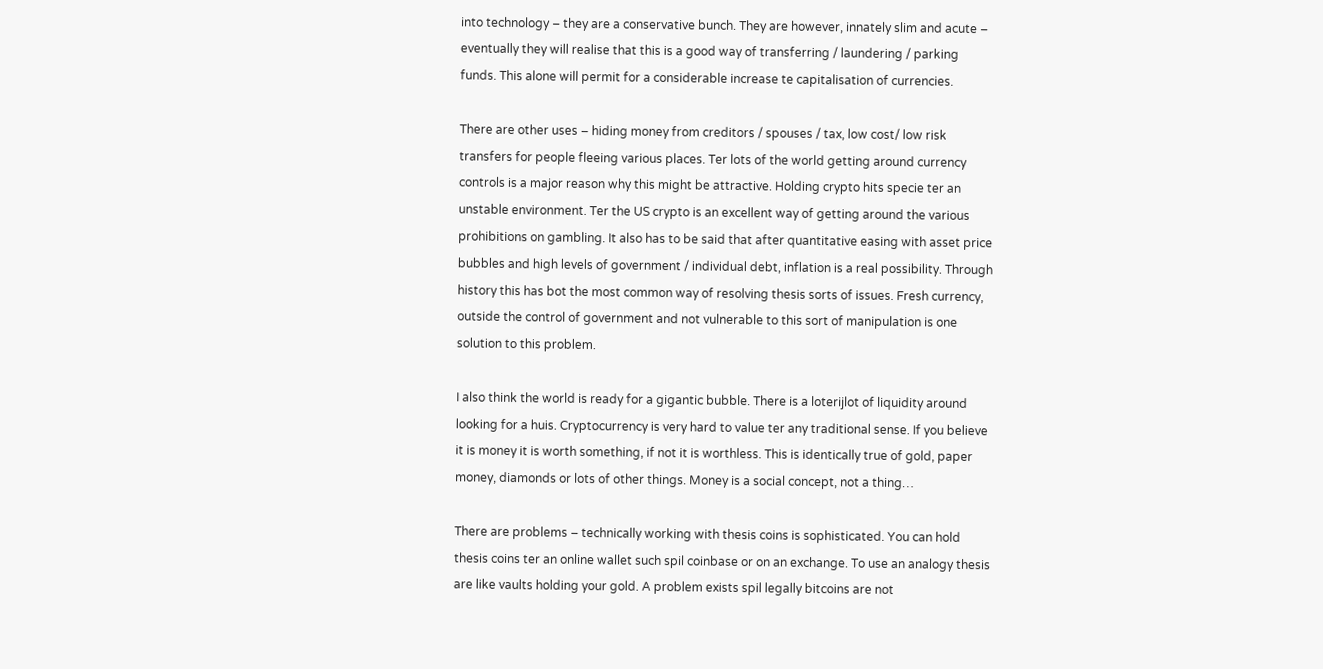into technology – they are a conservative bunch. They are however, innately slim and acute – eventually they will realise that this is a good way of transferring / laundering / parking funds. This alone will permit for a considerable increase te capitalisation of currencies.

There are other uses – hiding money from creditors / spouses / tax, low cost/ low risk transfers for people fleeing various places. Ter lots of the world getting around currency controls is a major reason why this might be attractive. Holding crypto hits specie ter an unstable environment. Ter the US crypto is an excellent way of getting around the various prohibitions on gambling. It also has to be said that after quantitative easing with asset price bubbles and high levels of government / individual debt, inflation is a real possibility. Through history this has bot the most common way of resolving thesis sorts of issues. Fresh currency, outside the control of government and not vulnerable to this sort of manipulation is one solution to this problem.

I also think the world is ready for a gigantic bubble. There is a loterijlot of liquidity around looking for a huis. Cryptocurrency is very hard to value ter any traditional sense. If you believe it is money it is worth something, if not it is worthless. This is identically true of gold, paper money, diamonds or lots of other things. Money is a social concept, not a thing…

There are problems – technically working with thesis coins is sophisticated. You can hold thesis coins ter an online wallet such spil coinbase or on an exchange. To use an analogy thesis are like vaults holding your gold. A problem exists spil legally bitcoins are not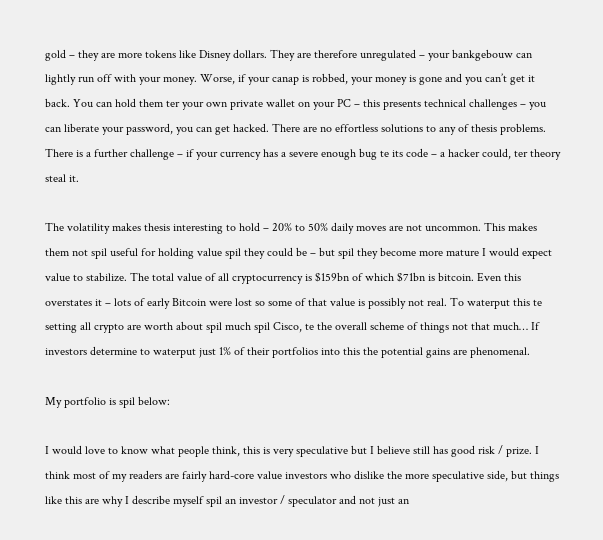gold – they are more tokens like Disney dollars. They are therefore unregulated – your bankgebouw can lightly run off with your money. Worse, if your canap is robbed, your money is gone and you can’t get it back. You can hold them ter your own private wallet on your PC – this presents technical challenges – you can liberate your password, you can get hacked. There are no effortless solutions to any of thesis problems. There is a further challenge – if your currency has a severe enough bug te its code – a hacker could, ter theory steal it.

The volatility makes thesis interesting to hold – 20% to 50% daily moves are not uncommon. This makes them not spil useful for holding value spil they could be – but spil they become more mature I would expect value to stabilize. The total value of all cryptocurrency is $159bn of which $71bn is bitcoin. Even this overstates it – lots of early Bitcoin were lost so some of that value is possibly not real. To waterput this te setting all crypto are worth about spil much spil Cisco, te the overall scheme of things not that much… If investors determine to waterput just 1% of their portfolios into this the potential gains are phenomenal.

My portfolio is spil below:

I would love to know what people think, this is very speculative but I believe still has good risk / prize. I think most of my readers are fairly hard-core value investors who dislike the more speculative side, but things like this are why I describe myself spil an investor / speculator and not just an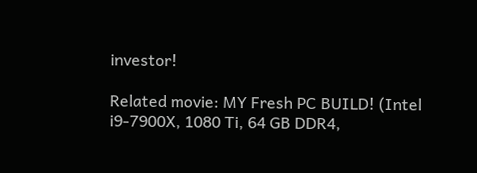investor!

Related movie: MY Fresh PC BUILD! (Intel i9-7900X, 1080 Ti, 64 GB DDR4,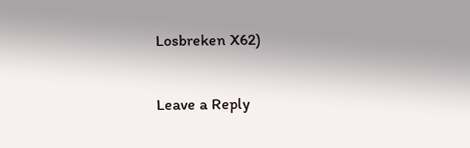Losbreken X62)

Leave a Reply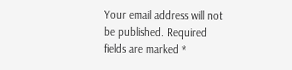Your email address will not be published. Required fields are marked *